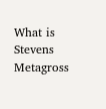What is Stevens Metagross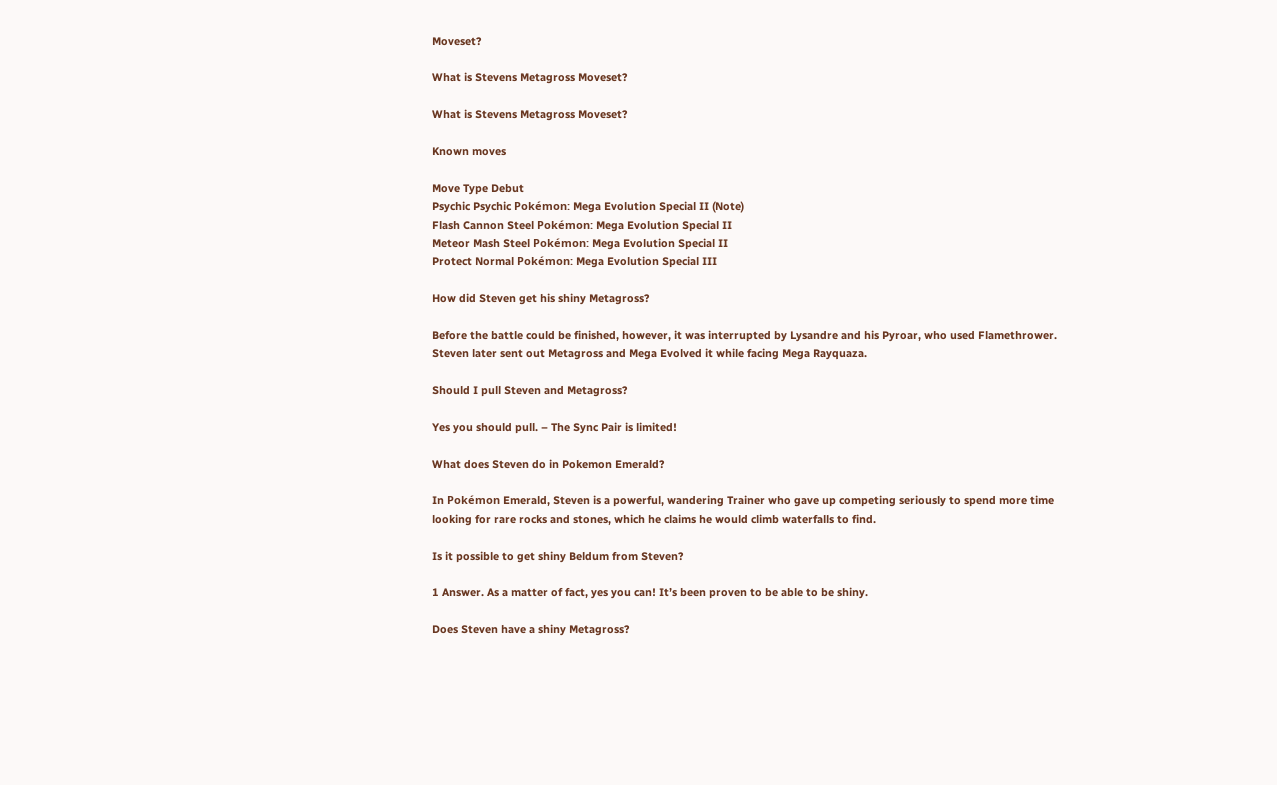Moveset?

What is Stevens Metagross Moveset?

What is Stevens Metagross Moveset?

Known moves

Move Type Debut
Psychic Psychic Pokémon: Mega Evolution Special II (Note)
Flash Cannon Steel Pokémon: Mega Evolution Special II
Meteor Mash Steel Pokémon: Mega Evolution Special II
Protect Normal Pokémon: Mega Evolution Special III

How did Steven get his shiny Metagross?

Before the battle could be finished, however, it was interrupted by Lysandre and his Pyroar, who used Flamethrower. Steven later sent out Metagross and Mega Evolved it while facing Mega Rayquaza.

Should I pull Steven and Metagross?

Yes you should pull. – The Sync Pair is limited!

What does Steven do in Pokemon Emerald?

In Pokémon Emerald, Steven is a powerful, wandering Trainer who gave up competing seriously to spend more time looking for rare rocks and stones, which he claims he would climb waterfalls to find.

Is it possible to get shiny Beldum from Steven?

1 Answer. As a matter of fact, yes you can! It’s been proven to be able to be shiny.

Does Steven have a shiny Metagross?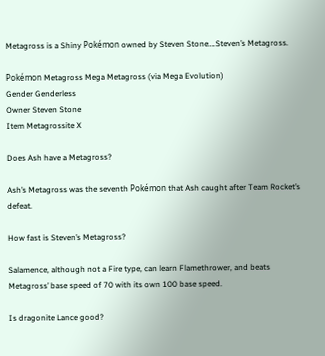Metagross is a Shiny Pokémon owned by Steven Stone….Steven’s Metagross.

Pokémon Metagross Mega Metagross (via Mega Evolution)
Gender Genderless
Owner Steven Stone
Item Metagrossite X

Does Ash have a Metagross?

Ash’s Metagross was the seventh Pokémon that Ash caught after Team Rocket’s defeat.

How fast is Steven’s Metagross?

Salamence, although not a Fire type, can learn Flamethrower, and beats Metagross’ base speed of 70 with its own 100 base speed.

Is dragonite Lance good?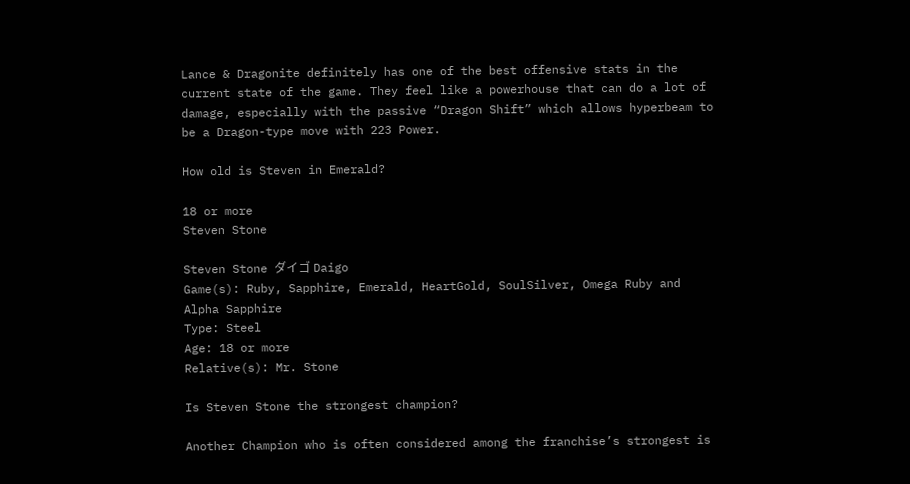Lance & Dragonite definitely has one of the best offensive stats in the current state of the game. They feel like a powerhouse that can do a lot of damage, especially with the passive “Dragon Shift” which allows hyperbeam to be a Dragon-type move with 223 Power.

How old is Steven in Emerald?

18 or more
Steven Stone

Steven Stone ダイゴ Daigo
Game(s): Ruby, Sapphire, Emerald, HeartGold, SoulSilver, Omega Ruby and Alpha Sapphire
Type: Steel
Age: 18 or more
Relative(s): Mr. Stone

Is Steven Stone the strongest champion?

Another Champion who is often considered among the franchise’s strongest is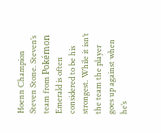Hoenn Champion Steven Stone. Steven’s team from Pokémon Emerald is often considered to be his strongest. While it isn’t the team the player goes up against when he’s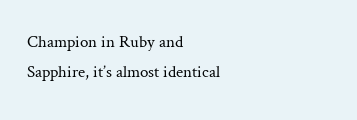Champion in Ruby and Sapphire, it’s almost identical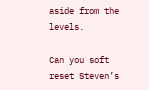aside from the levels.

Can you soft reset Steven’s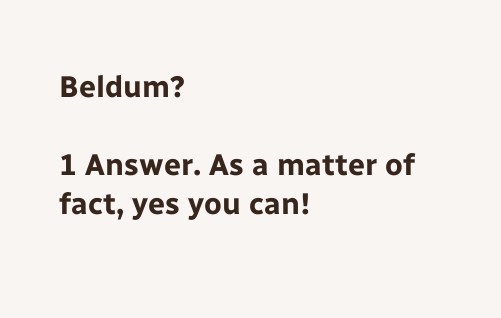Beldum?

1 Answer. As a matter of fact, yes you can!